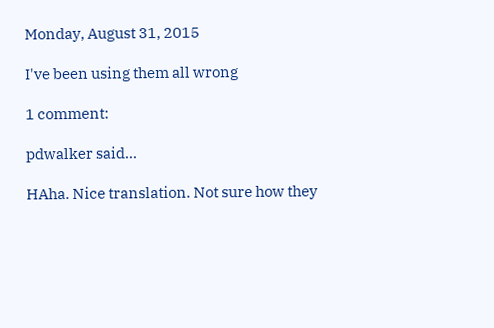Monday, August 31, 2015

I've been using them all wrong

1 comment:

pdwalker said...

HAha. Nice translation. Not sure how they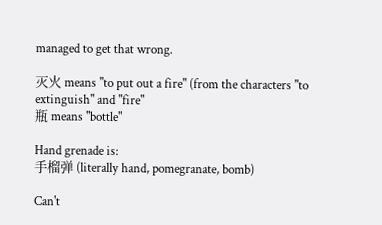managed to get that wrong.

灭火 means "to put out a fire" (from the characters "to extinguish" and "fire"
瓶 means "bottle"

Hand grenade is:
手榴弹 (literally hand, pomegranate, bomb)

Can't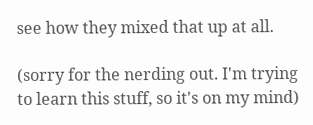see how they mixed that up at all.

(sorry for the nerding out. I'm trying to learn this stuff, so it's on my mind)